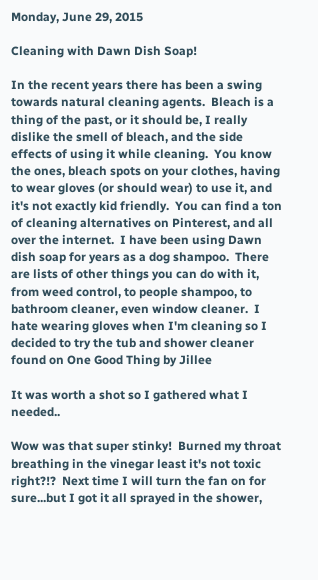Monday, June 29, 2015

Cleaning with Dawn Dish Soap!

In the recent years there has been a swing towards natural cleaning agents.  Bleach is a thing of the past, or it should be, I really dislike the smell of bleach, and the side effects of using it while cleaning.  You know the ones, bleach spots on your clothes, having to wear gloves (or should wear) to use it, and it's not exactly kid friendly.  You can find a ton of cleaning alternatives on Pinterest, and all over the internet.  I have been using Dawn dish soap for years as a dog shampoo.  There are lists of other things you can do with it, from weed control, to people shampoo, to bathroom cleaner, even window cleaner.  I hate wearing gloves when I'm cleaning so I decided to try the tub and shower cleaner found on One Good Thing by Jillee

It was worth a shot so I gathered what I needed..

Wow was that super stinky!  Burned my throat breathing in the vinegar least it's not toxic right?!?  Next time I will turn the fan on for sure...but I got it all sprayed in the shower,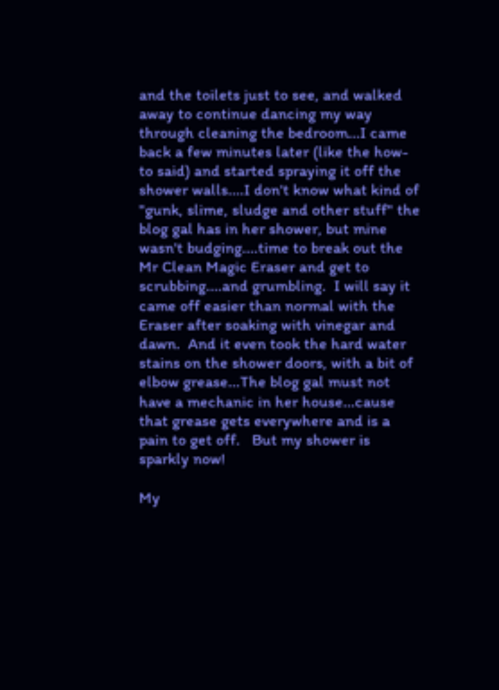and the toilets just to see, and walked away to continue dancing my way through cleaning the bedroom...I came back a few minutes later (like the how-to said) and started spraying it off the shower walls....I don't know what kind of "gunk, slime, sludge and other stuff" the blog gal has in her shower, but mine wasn't budging....time to break out the Mr Clean Magic Eraser and get to scrubbing....and grumbling.  I will say it came off easier than normal with the Eraser after soaking with vinegar and dawn.  And it even took the hard water stains on the shower doors, with a bit of elbow grease...The blog gal must not have a mechanic in her house...cause that grease gets everywhere and is a pain to get off.   But my shower is sparkly now!

My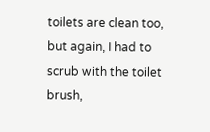toilets are clean too, but again, I had to scrub with the toilet brush,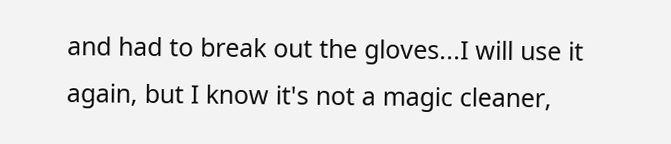and had to break out the gloves...I will use it again, but I know it's not a magic cleaner,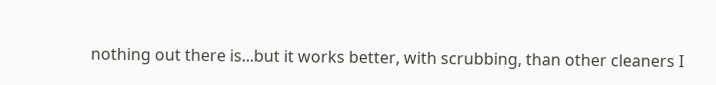nothing out there is...but it works better, with scrubbing, than other cleaners I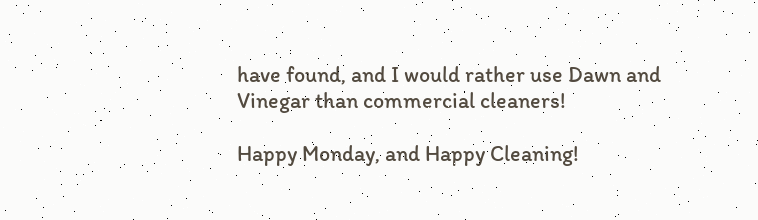have found, and I would rather use Dawn and Vinegar than commercial cleaners!

Happy Monday, and Happy Cleaning!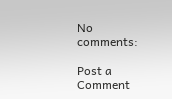No comments:

Post a Comment